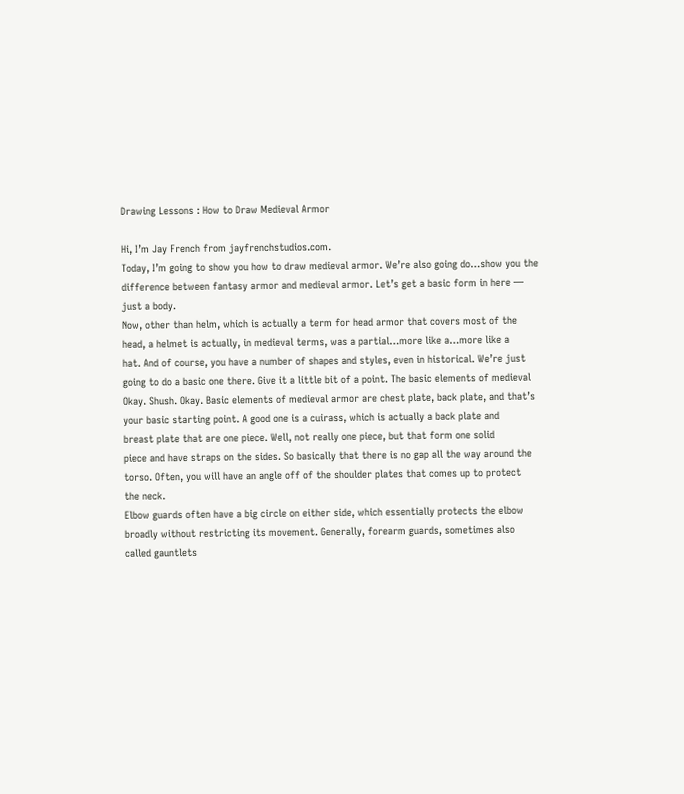Drawing Lessons : How to Draw Medieval Armor

Hi, I’m Jay French from jayfrenchstudios.com.
Today, I’m going to show you how to draw medieval armor. We’re also going do…show you the
difference between fantasy armor and medieval armor. Let’s get a basic form in here —
just a body.
Now, other than helm, which is actually a term for head armor that covers most of the
head, a helmet is actually, in medieval terms, was a partial…more like a…more like a
hat. And of course, you have a number of shapes and styles, even in historical. We’re just
going to do a basic one there. Give it a little bit of a point. The basic elements of medieval
Okay. Shush. Okay. Basic elements of medieval armor are chest plate, back plate, and that’s
your basic starting point. A good one is a cuirass, which is actually a back plate and
breast plate that are one piece. Well, not really one piece, but that form one solid
piece and have straps on the sides. So basically that there is no gap all the way around the
torso. Often, you will have an angle off of the shoulder plates that comes up to protect
the neck.
Elbow guards often have a big circle on either side, which essentially protects the elbow
broadly without restricting its movement. Generally, forearm guards, sometimes also
called gauntlets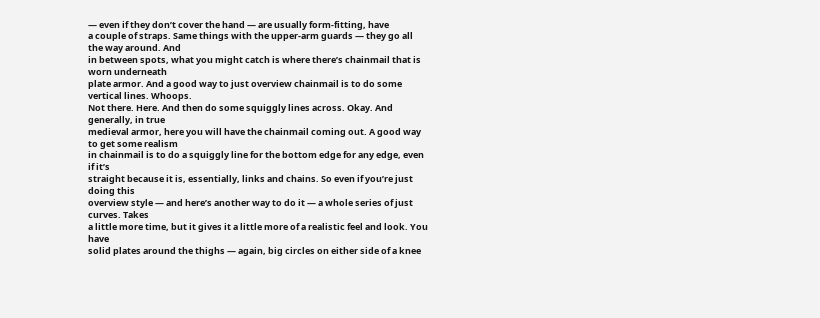— even if they don’t cover the hand — are usually form-fitting, have
a couple of straps. Same things with the upper-arm guards — they go all the way around. And
in between spots, what you might catch is where there’s chainmail that is worn underneath
plate armor. And a good way to just overview chainmail is to do some vertical lines. Whoops.
Not there. Here. And then do some squiggly lines across. Okay. And generally, in true
medieval armor, here you will have the chainmail coming out. A good way to get some realism
in chainmail is to do a squiggly line for the bottom edge for any edge, even if it’s
straight because it is, essentially, links and chains. So even if you’re just doing this
overview style — and here’s another way to do it — a whole series of just curves. Takes
a little more time, but it gives it a little more of a realistic feel and look. You have
solid plates around the thighs — again, big circles on either side of a knee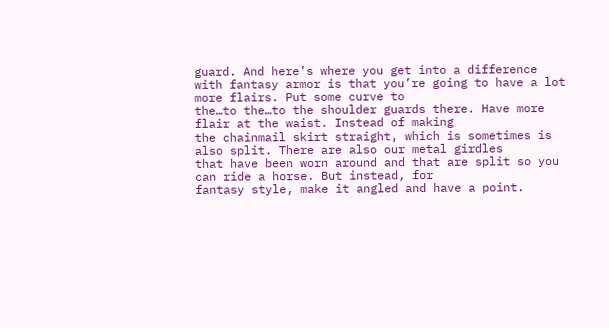guard. And here’s where you get into a difference
with fantasy armor is that you’re going to have a lot more flairs. Put some curve to
the…to the…to the shoulder guards there. Have more flair at the waist. Instead of making
the chainmail skirt straight, which is sometimes is also split. There are also our metal girdles
that have been worn around and that are split so you can ride a horse. But instead, for
fantasy style, make it angled and have a point.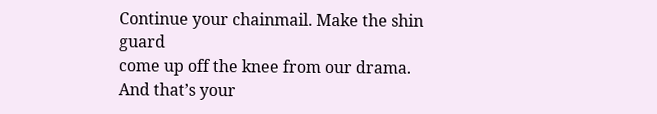Continue your chainmail. Make the shin guard
come up off the knee from our drama. And that’s your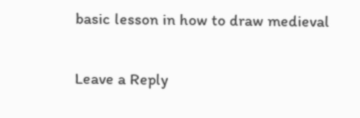basic lesson in how to draw medieval

Leave a Reply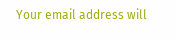Your email address will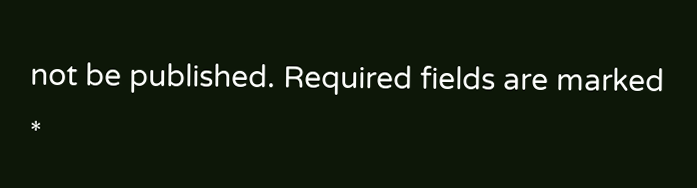not be published. Required fields are marked *